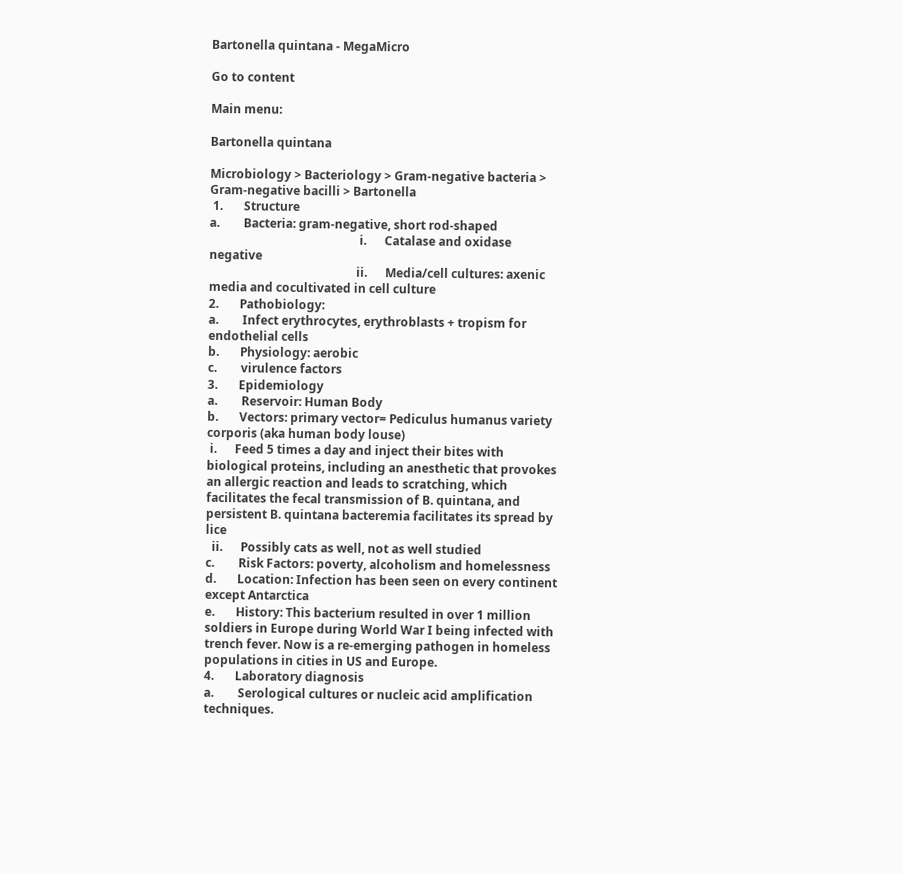Bartonella quintana - MegaMicro

Go to content

Main menu:

Bartonella quintana

Microbiology > Bacteriology > Gram-negative bacteria > Gram-negative bacilli > Bartonella
 1.       Structure
a.        Bacteria: gram-negative, short rod-shaped
                                                  i.      Catalase and oxidase negative
                                                 ii.      Media/cell cultures: axenic media and cocultivated in cell culture
2.       Pathobiology:
a.        Infect erythrocytes, erythroblasts + tropism for endothelial cells
b.       Physiology: aerobic
c.        virulence factors
3.       Epidemiology
a.        Reservoir: Human Body
b.       Vectors: primary vector= Pediculus humanus variety corporis (aka human body louse)
 i.      Feed 5 times a day and inject their bites with biological proteins, including an anesthetic that provokes an allergic reaction and leads to scratching, which facilitates the fecal transmission of B. quintana, and persistent B. quintana bacteremia facilitates its spread by lice
  ii.      Possibly cats as well, not as well studied
c.        Risk Factors: poverty, alcoholism and homelessness
d.       Location: Infection has been seen on every continent except Antarctica
e.       History: This bacterium resulted in over 1 million soldiers in Europe during World War I being infected with trench fever. Now is a re-emerging pathogen in homeless populations in cities in US and Europe.
4.       Laboratory diagnosis
a.        Serological cultures or nucleic acid amplification techniques.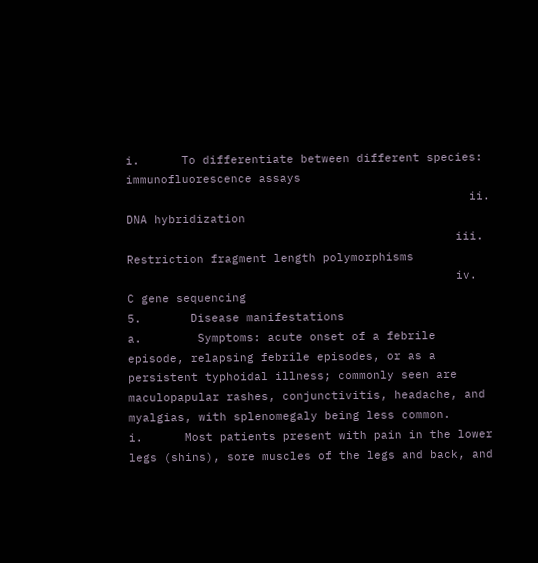i.      To differentiate between different species: immunofluorescence assays
                                                 ii.      DNA hybridization
                                               iii.      Restriction fragment length polymorphisms
                                               iv.      C gene sequencing
5.       Disease manifestations
a.        Symptoms: acute onset of a febrile episode, relapsing febrile episodes, or as a persistent typhoidal illness; commonly seen are maculopapular rashes, conjunctivitis, headache, and myalgias, with splenomegaly being less common.
i.      Most patients present with pain in the lower legs (shins), sore muscles of the legs and back, and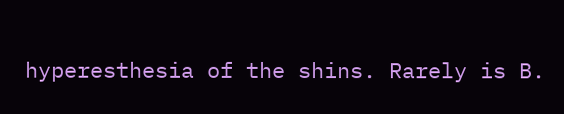hyperesthesia of the shins. Rarely is B.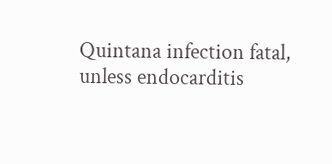Quintana infection fatal, unless endocarditis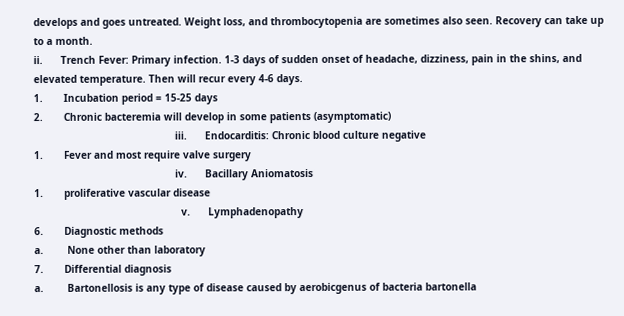develops and goes untreated. Weight loss, and thrombocytopenia are sometimes also seen. Recovery can take up to a month.
ii.      Trench Fever: Primary infection. 1-3 days of sudden onset of headache, dizziness, pain in the shins, and elevated temperature. Then will recur every 4-6 days.
1.       Incubation period = 15-25 days
2.       Chronic bacteremia will develop in some patients (asymptomatic)
                                               iii.      Endocarditis: Chronic blood culture negative
1.       Fever and most require valve surgery
                                               iv.      Bacillary Aniomatosis
1.       proliferative vascular disease
                                                 v.      Lymphadenopathy
6.       Diagnostic methods
a.        None other than laboratory
7.       Differential diagnosis
a.        Bartonellosis is any type of disease caused by aerobicgenus of bacteria bartonella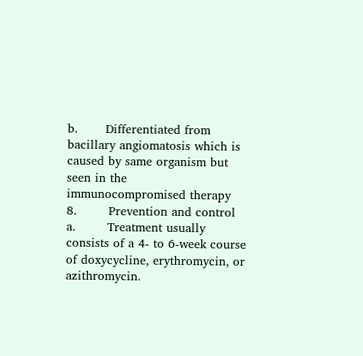b.       Differentiated from bacillary angiomatosis which is caused by same organism but seen in the immunocompromised therapy
8.        Prevention and control
a.        Treatment usually consists of a 4- to 6-week course of doxycycline, erythromycin, or azithromycin.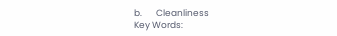b.       Cleanliness
Key Words: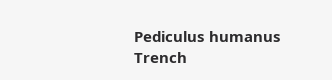Pediculus humanus
Trench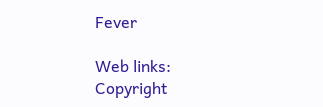Fever

Web links:
Copyright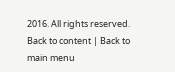2016. All rights reserved.
Back to content | Back to main menu